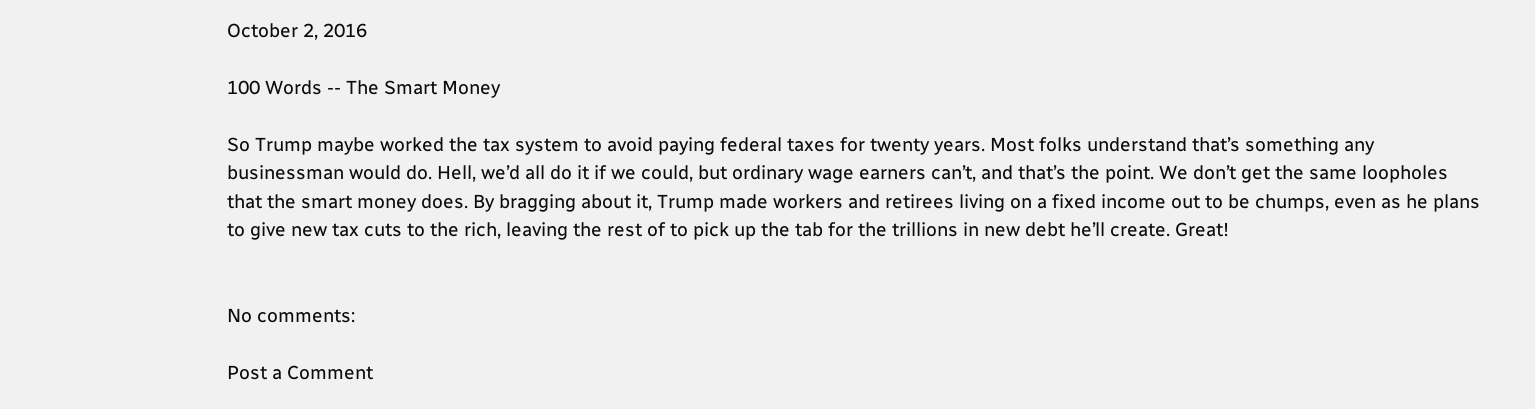October 2, 2016

100 Words -- The Smart Money

So Trump maybe worked the tax system to avoid paying federal taxes for twenty years. Most folks understand that’s something any businessman would do. Hell, we’d all do it if we could, but ordinary wage earners can’t, and that’s the point. We don’t get the same loopholes that the smart money does. By bragging about it, Trump made workers and retirees living on a fixed income out to be chumps, even as he plans to give new tax cuts to the rich, leaving the rest of to pick up the tab for the trillions in new debt he’ll create. Great!


No comments:

Post a Comment